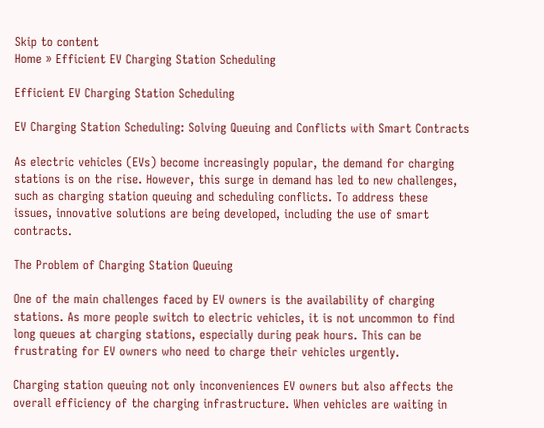Skip to content
Home » Efficient EV Charging Station Scheduling

Efficient EV Charging Station Scheduling

EV Charging Station Scheduling: Solving Queuing and Conflicts with Smart Contracts

As electric vehicles (EVs) become increasingly popular, the demand for charging stations is on the rise. However, this surge in demand has led to new challenges, such as charging station queuing and scheduling conflicts. To address these issues, innovative solutions are being developed, including the use of smart contracts.

The Problem of Charging Station Queuing

One of the main challenges faced by EV owners is the availability of charging stations. As more people switch to electric vehicles, it is not uncommon to find long queues at charging stations, especially during peak hours. This can be frustrating for EV owners who need to charge their vehicles urgently.

Charging station queuing not only inconveniences EV owners but also affects the overall efficiency of the charging infrastructure. When vehicles are waiting in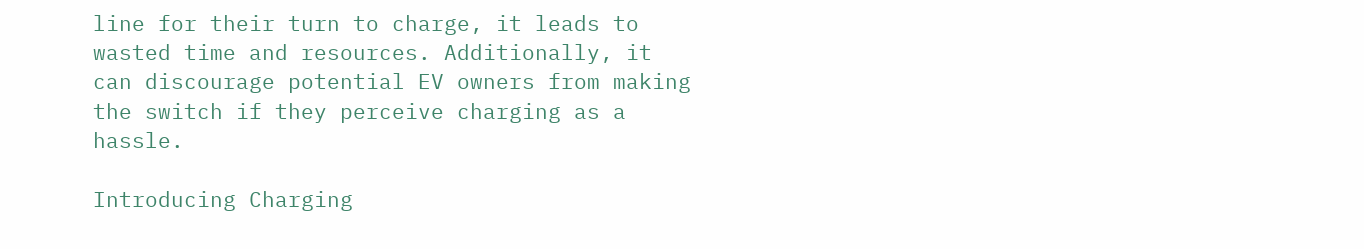line for their turn to charge, it leads to wasted time and resources. Additionally, it can discourage potential EV owners from making the switch if they perceive charging as a hassle.

Introducing Charging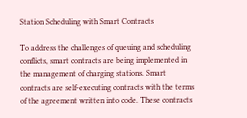Station Scheduling with Smart Contracts

To address the challenges of queuing and scheduling conflicts, smart contracts are being implemented in the management of charging stations. Smart contracts are self-executing contracts with the terms of the agreement written into code. These contracts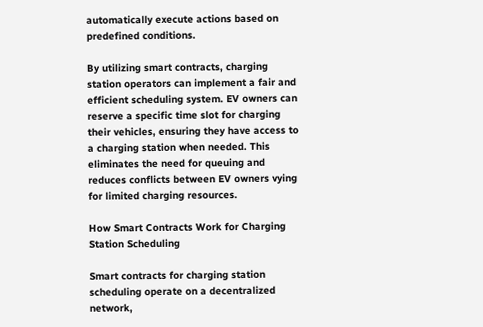automatically execute actions based on predefined conditions.

By utilizing smart contracts, charging station operators can implement a fair and efficient scheduling system. EV owners can reserve a specific time slot for charging their vehicles, ensuring they have access to a charging station when needed. This eliminates the need for queuing and reduces conflicts between EV owners vying for limited charging resources.

How Smart Contracts Work for Charging Station Scheduling

Smart contracts for charging station scheduling operate on a decentralized network,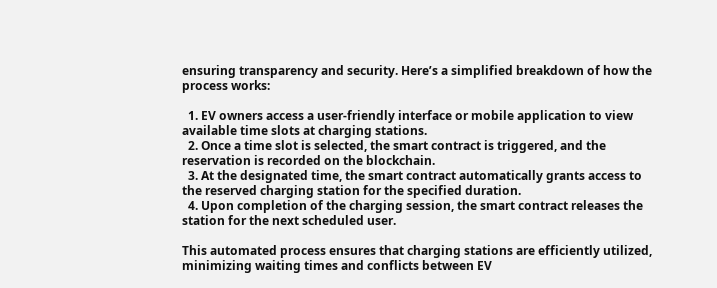ensuring transparency and security. Here’s a simplified breakdown of how the process works:

  1. EV owners access a user-friendly interface or mobile application to view available time slots at charging stations.
  2. Once a time slot is selected, the smart contract is triggered, and the reservation is recorded on the blockchain.
  3. At the designated time, the smart contract automatically grants access to the reserved charging station for the specified duration.
  4. Upon completion of the charging session, the smart contract releases the station for the next scheduled user.

This automated process ensures that charging stations are efficiently utilized, minimizing waiting times and conflicts between EV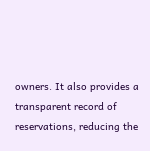owners. It also provides a transparent record of reservations, reducing the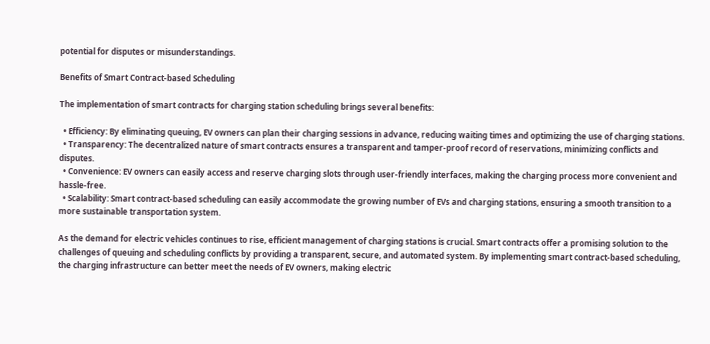potential for disputes or misunderstandings.

Benefits of Smart Contract-based Scheduling

The implementation of smart contracts for charging station scheduling brings several benefits:

  • Efficiency: By eliminating queuing, EV owners can plan their charging sessions in advance, reducing waiting times and optimizing the use of charging stations.
  • Transparency: The decentralized nature of smart contracts ensures a transparent and tamper-proof record of reservations, minimizing conflicts and disputes.
  • Convenience: EV owners can easily access and reserve charging slots through user-friendly interfaces, making the charging process more convenient and hassle-free.
  • Scalability: Smart contract-based scheduling can easily accommodate the growing number of EVs and charging stations, ensuring a smooth transition to a more sustainable transportation system.

As the demand for electric vehicles continues to rise, efficient management of charging stations is crucial. Smart contracts offer a promising solution to the challenges of queuing and scheduling conflicts by providing a transparent, secure, and automated system. By implementing smart contract-based scheduling, the charging infrastructure can better meet the needs of EV owners, making electric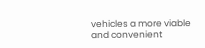vehicles a more viable and convenient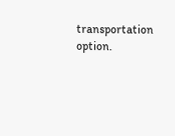transportation option.